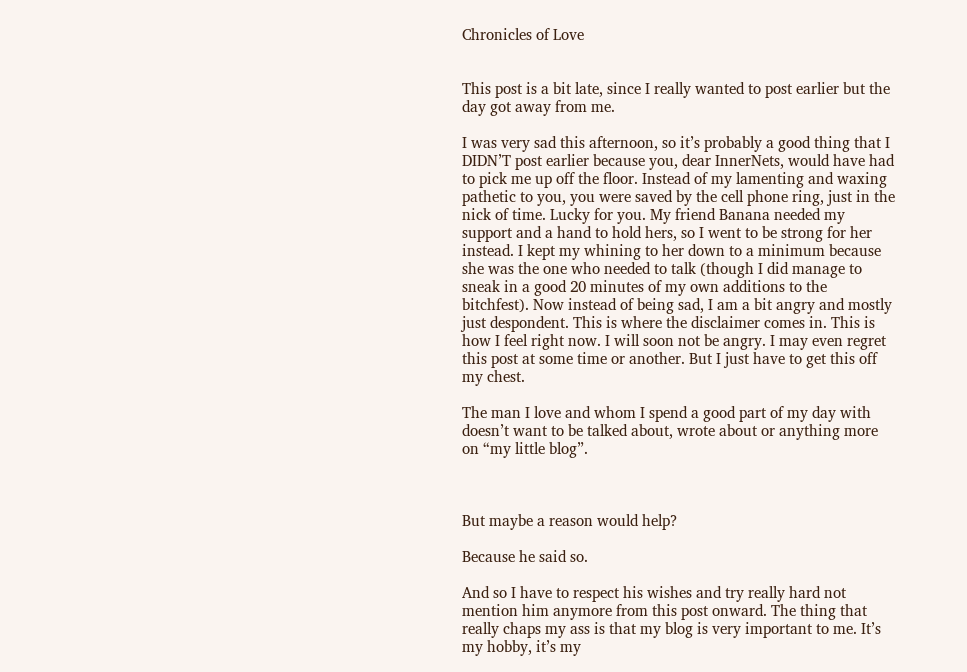Chronicles of Love


This post is a bit late, since I really wanted to post earlier but the day got away from me.

I was very sad this afternoon, so it’s probably a good thing that I DIDN’T post earlier because you, dear InnerNets, would have had to pick me up off the floor. Instead of my lamenting and waxing pathetic to you, you were saved by the cell phone ring, just in the nick of time. Lucky for you. My friend Banana needed my support and a hand to hold hers, so I went to be strong for her instead. I kept my whining to her down to a minimum because she was the one who needed to talk (though I did manage to sneak in a good 20 minutes of my own additions to the bitchfest). Now instead of being sad, I am a bit angry and mostly just despondent. This is where the disclaimer comes in. This is how I feel right now. I will soon not be angry. I may even regret this post at some time or another. But I just have to get this off my chest.

The man I love and whom I spend a good part of my day with doesn’t want to be talked about, wrote about or anything more on “my little blog”.



But maybe a reason would help?

Because he said so.

And so I have to respect his wishes and try really hard not mention him anymore from this post onward. The thing that really chaps my ass is that my blog is very important to me. It’s my hobby, it’s my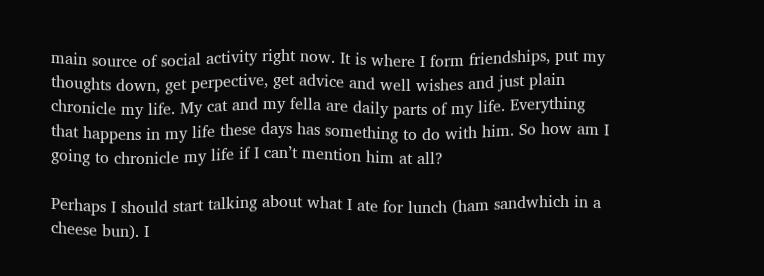main source of social activity right now. It is where I form friendships, put my thoughts down, get perpective, get advice and well wishes and just plain chronicle my life. My cat and my fella are daily parts of my life. Everything that happens in my life these days has something to do with him. So how am I going to chronicle my life if I can’t mention him at all?

Perhaps I should start talking about what I ate for lunch (ham sandwhich in a cheese bun). I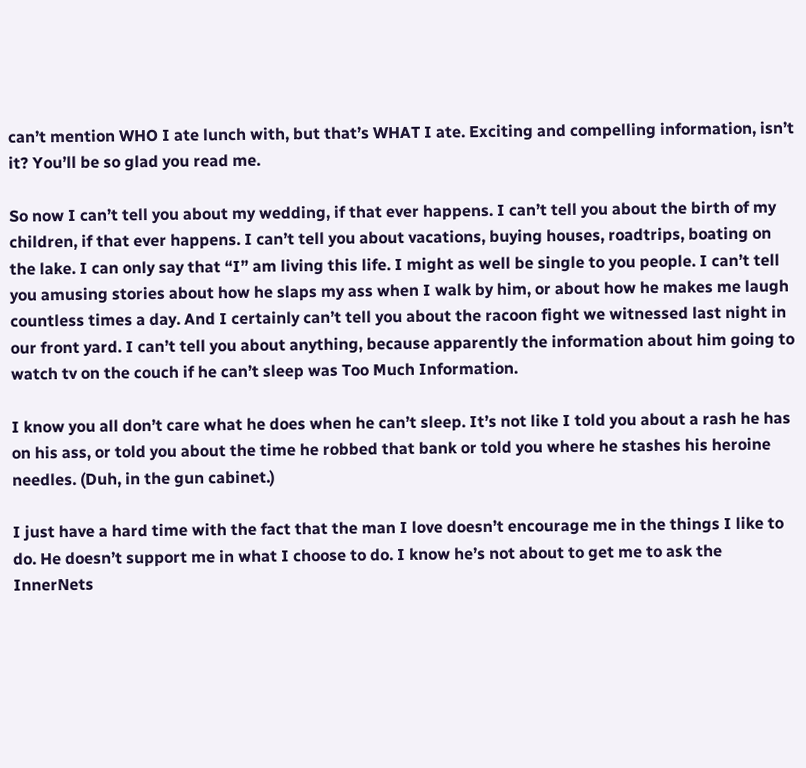can’t mention WHO I ate lunch with, but that’s WHAT I ate. Exciting and compelling information, isn’t it? You’ll be so glad you read me.

So now I can’t tell you about my wedding, if that ever happens. I can’t tell you about the birth of my children, if that ever happens. I can’t tell you about vacations, buying houses, roadtrips, boating on the lake. I can only say that “I” am living this life. I might as well be single to you people. I can’t tell you amusing stories about how he slaps my ass when I walk by him, or about how he makes me laugh countless times a day. And I certainly can’t tell you about the racoon fight we witnessed last night in our front yard. I can’t tell you about anything, because apparently the information about him going to watch tv on the couch if he can’t sleep was Too Much Information.

I know you all don’t care what he does when he can’t sleep. It’s not like I told you about a rash he has on his ass, or told you about the time he robbed that bank or told you where he stashes his heroine needles. (Duh, in the gun cabinet.)

I just have a hard time with the fact that the man I love doesn’t encourage me in the things I like to do. He doesn’t support me in what I choose to do. I know he’s not about to get me to ask the InnerNets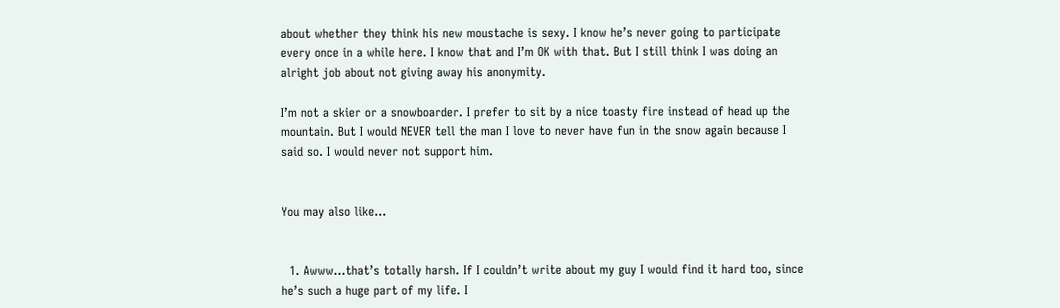about whether they think his new moustache is sexy. I know he’s never going to participate every once in a while here. I know that and I’m OK with that. But I still think I was doing an alright job about not giving away his anonymity.

I’m not a skier or a snowboarder. I prefer to sit by a nice toasty fire instead of head up the mountain. But I would NEVER tell the man I love to never have fun in the snow again because I said so. I would never not support him.


You may also like...


  1. Awww…that’s totally harsh. If I couldn’t write about my guy I would find it hard too, since he’s such a huge part of my life. I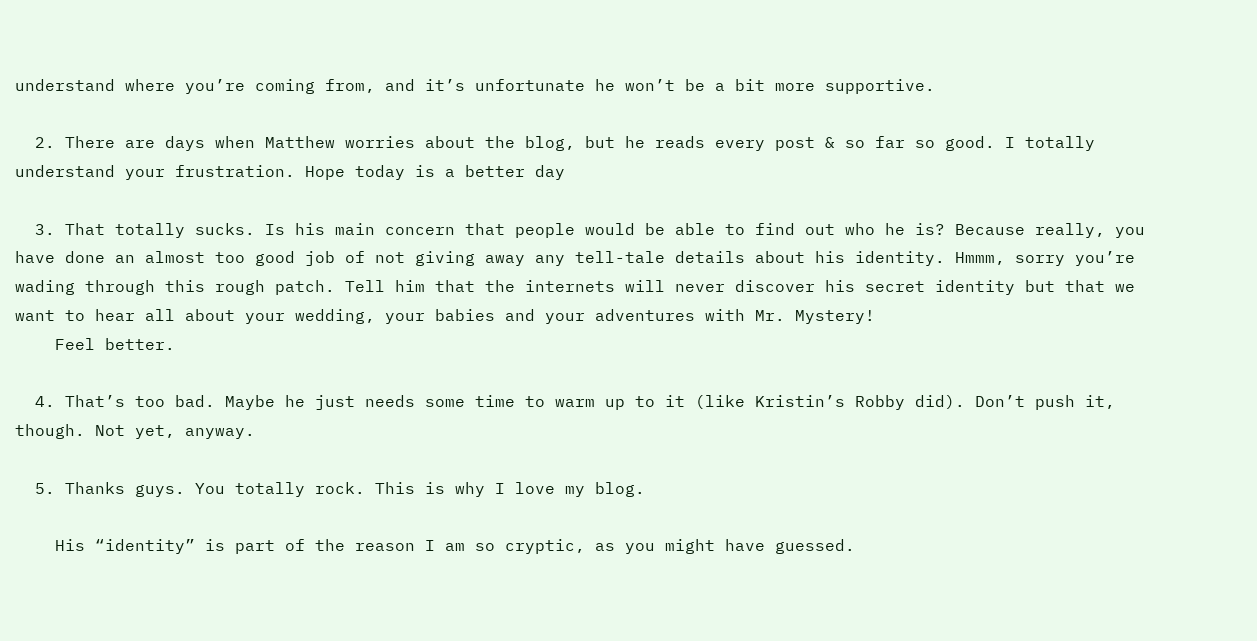understand where you’re coming from, and it’s unfortunate he won’t be a bit more supportive.

  2. There are days when Matthew worries about the blog, but he reads every post & so far so good. I totally understand your frustration. Hope today is a better day

  3. That totally sucks. Is his main concern that people would be able to find out who he is? Because really, you have done an almost too good job of not giving away any tell-tale details about his identity. Hmmm, sorry you’re wading through this rough patch. Tell him that the internets will never discover his secret identity but that we want to hear all about your wedding, your babies and your adventures with Mr. Mystery!
    Feel better.

  4. That’s too bad. Maybe he just needs some time to warm up to it (like Kristin’s Robby did). Don’t push it, though. Not yet, anyway.

  5. Thanks guys. You totally rock. This is why I love my blog.

    His “identity” is part of the reason I am so cryptic, as you might have guessed.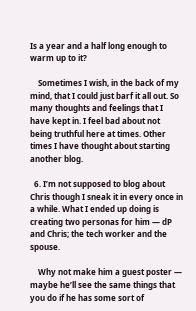Is a year and a half long enough to warm up to it?

    Sometimes I wish, in the back of my mind, that I could just barf it all out. So many thoughts and feelings that I have kept in. I feel bad about not being truthful here at times. Other times I have thought about starting another blog.

  6. I’m not supposed to blog about Chris though I sneak it in every once in a while. What I ended up doing is creating two personas for him — dP and Chris; the tech worker and the spouse.

    Why not make him a guest poster — maybe he’ll see the same things that you do if he has some sort of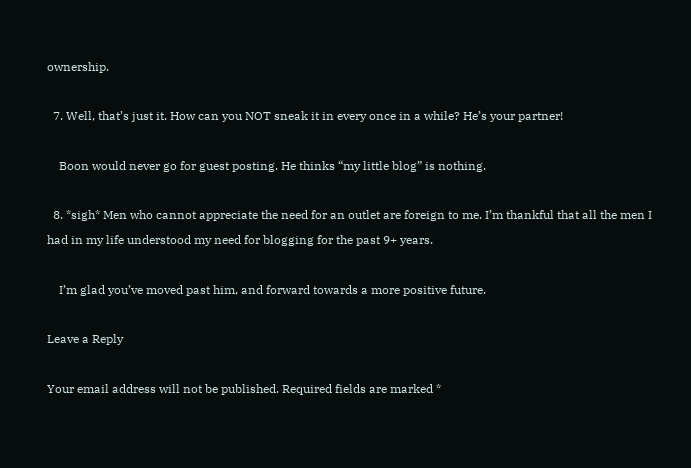ownership.

  7. Well, that’s just it. How can you NOT sneak it in every once in a while? He’s your partner!

    Boon would never go for guest posting. He thinks “my little blog” is nothing.

  8. *sigh* Men who cannot appreciate the need for an outlet are foreign to me. I’m thankful that all the men I had in my life understood my need for blogging for the past 9+ years.

    I’m glad you’ve moved past him, and forward towards a more positive future.

Leave a Reply

Your email address will not be published. Required fields are marked *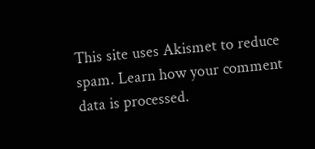This site uses Akismet to reduce spam. Learn how your comment data is processed.